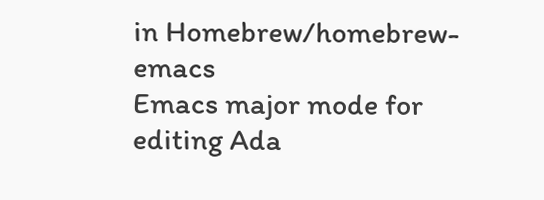in Homebrew/homebrew-emacs
Emacs major mode for editing Ada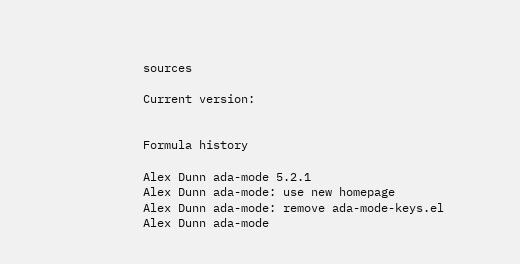sources

Current version:


Formula history

Alex Dunn ada-mode 5.2.1
Alex Dunn ada-mode: use new homepage
Alex Dunn ada-mode: remove ada-mode-keys.el
Alex Dunn ada-mode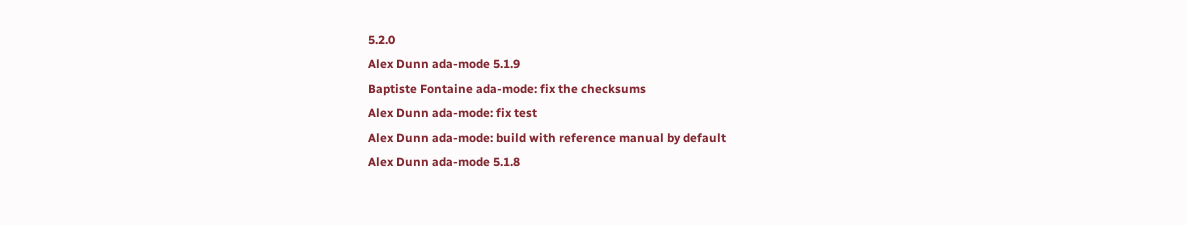5.2.0
Alex Dunn ada-mode 5.1.9
Baptiste Fontaine ada-mode: fix the checksums
Alex Dunn ada-mode: fix test
Alex Dunn ada-mode: build with reference manual by default
Alex Dunn ada-mode 5.1.8